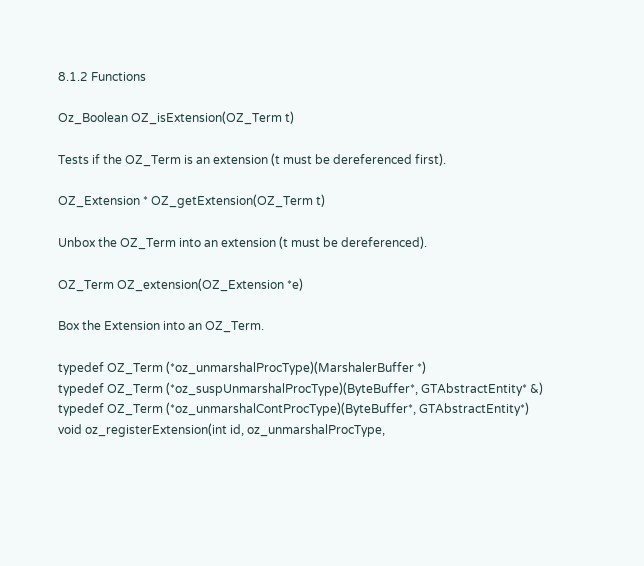8.1.2 Functions

Oz_Boolean OZ_isExtension(OZ_Term t)

Tests if the OZ_Term is an extension (t must be dereferenced first).

OZ_Extension * OZ_getExtension(OZ_Term t)

Unbox the OZ_Term into an extension (t must be dereferenced).

OZ_Term OZ_extension(OZ_Extension *e)

Box the Extension into an OZ_Term.

typedef OZ_Term (*oz_unmarshalProcType)(MarshalerBuffer *)
typedef OZ_Term (*oz_suspUnmarshalProcType)(ByteBuffer*, GTAbstractEntity* &)
typedef OZ_Term (*oz_unmarshalContProcType)(ByteBuffer*, GTAbstractEntity*)
void oz_registerExtension(int id, oz_unmarshalProcType,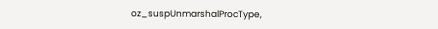oz_suspUnmarshalProcType,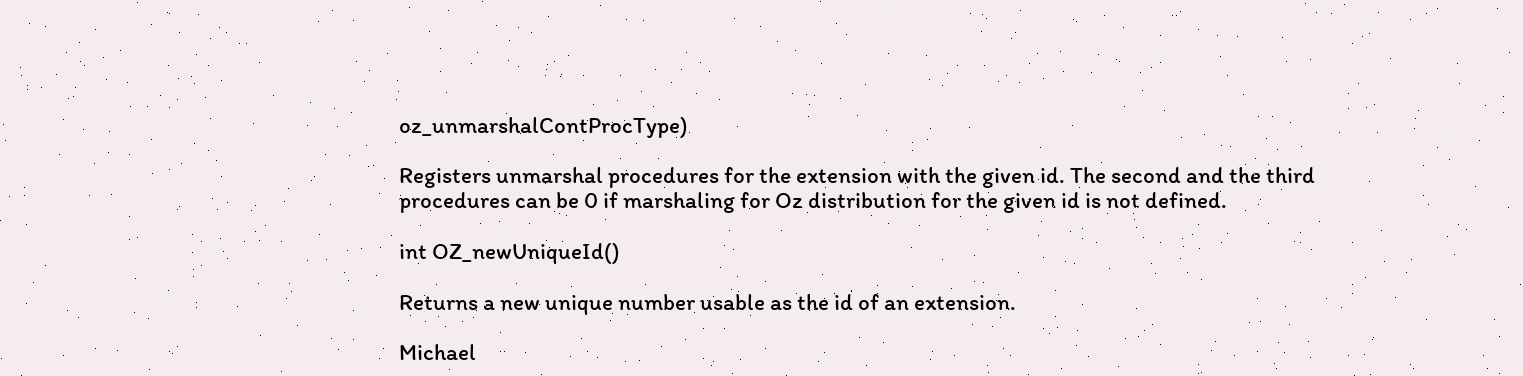oz_unmarshalContProcType)

Registers unmarshal procedures for the extension with the given id. The second and the third procedures can be 0 if marshaling for Oz distribution for the given id is not defined.

int OZ_newUniqueId()

Returns a new unique number usable as the id of an extension.

Michael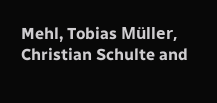Mehl, Tobias Müller, Christian Schulte and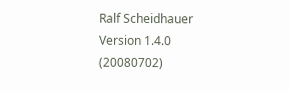Ralf Scheidhauer
Version 1.4.0 (20080702)